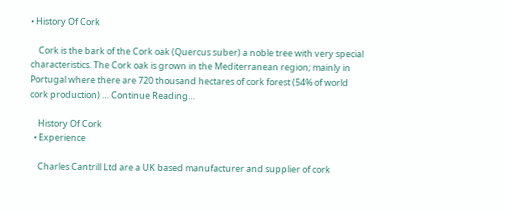• History Of Cork

    Cork is the bark of the Cork oak (Quercus suber) a noble tree with very special characteristics. The Cork oak is grown in the Mediterranean region; mainly in Portugal where there are 720 thousand hectares of cork forest (54% of world cork production) … Continue Reading…

    History Of Cork
  • Experience

    Charles Cantrill Ltd are a UK based manufacturer and supplier of cork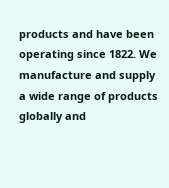products and have been operating since 1822. We manufacture and supply a wide range of products globally and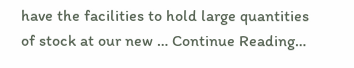have the facilities to hold large quantities of stock at our new … Continue Reading…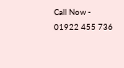Call Now - 01922 455 736